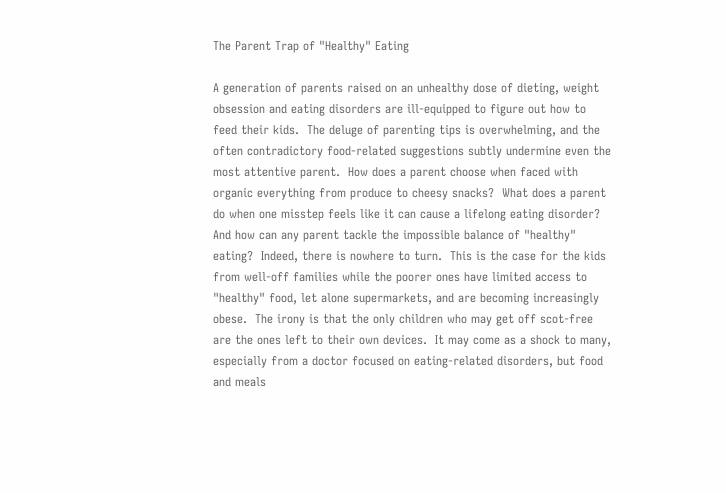The Parent Trap of "Healthy" Eating

A generation of parents raised on an unhealthy dose of dieting, weight obsession and eating disorders are ill-equipped to figure out how to feed their kids.  The deluge of parenting tips is overwhelming, and the often contradictory food-related suggestions subtly undermine even the most attentive parent.  How does a parent choose when faced with organic everything from produce to cheesy snacks?  What does a parent do when one misstep feels like it can cause a lifelong eating disorder?  And how can any parent tackle the impossible balance of "healthy" eating?  Indeed, there is nowhere to turn.  This is the case for the kids from well-off families while the poorer ones have limited access to "healthy" food, let alone supermarkets, and are becoming increasingly obese.  The irony is that the only children who may get off scot-free are the ones left to their own devices.  It may come as a shock to many, especially from a doctor focused on eating-related disorders, but food and meals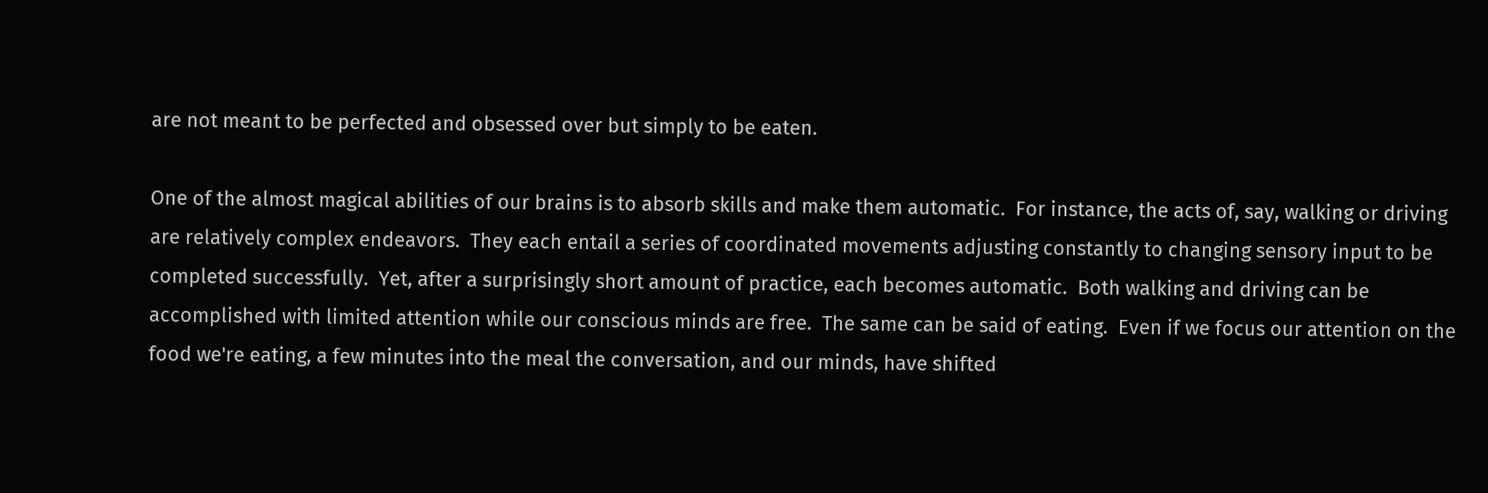are not meant to be perfected and obsessed over but simply to be eaten.

One of the almost magical abilities of our brains is to absorb skills and make them automatic.  For instance, the acts of, say, walking or driving are relatively complex endeavors.  They each entail a series of coordinated movements adjusting constantly to changing sensory input to be completed successfully.  Yet, after a surprisingly short amount of practice, each becomes automatic.  Both walking and driving can be accomplished with limited attention while our conscious minds are free.  The same can be said of eating.  Even if we focus our attention on the food we're eating, a few minutes into the meal the conversation, and our minds, have shifted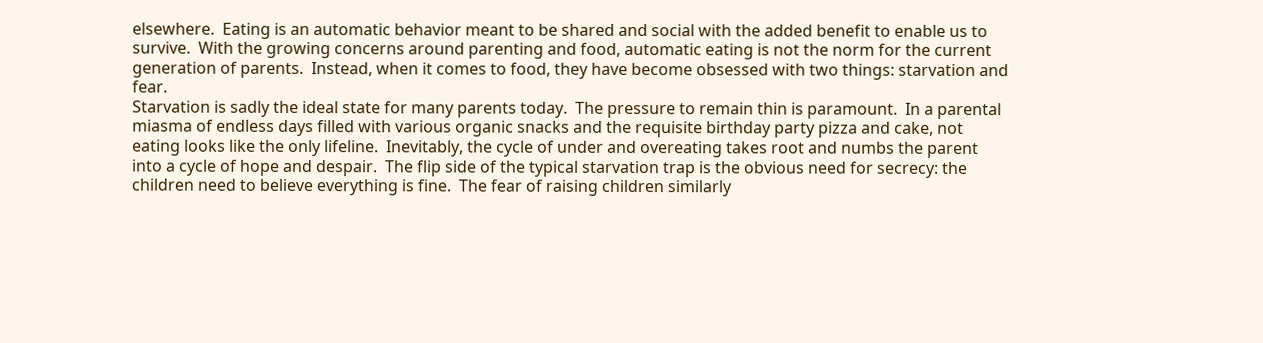elsewhere.  Eating is an automatic behavior meant to be shared and social with the added benefit to enable us to survive.  With the growing concerns around parenting and food, automatic eating is not the norm for the current generation of parents.  Instead, when it comes to food, they have become obsessed with two things: starvation and fear.
Starvation is sadly the ideal state for many parents today.  The pressure to remain thin is paramount.  In a parental miasma of endless days filled with various organic snacks and the requisite birthday party pizza and cake, not eating looks like the only lifeline.  Inevitably, the cycle of under and overeating takes root and numbs the parent into a cycle of hope and despair.  The flip side of the typical starvation trap is the obvious need for secrecy: the children need to believe everything is fine.  The fear of raising children similarly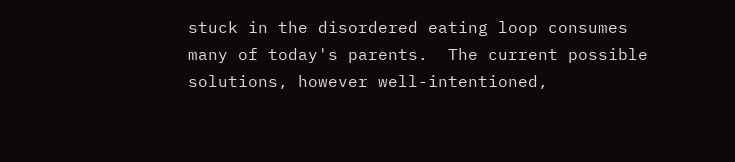stuck in the disordered eating loop consumes many of today's parents.  The current possible solutions, however well-intentioned,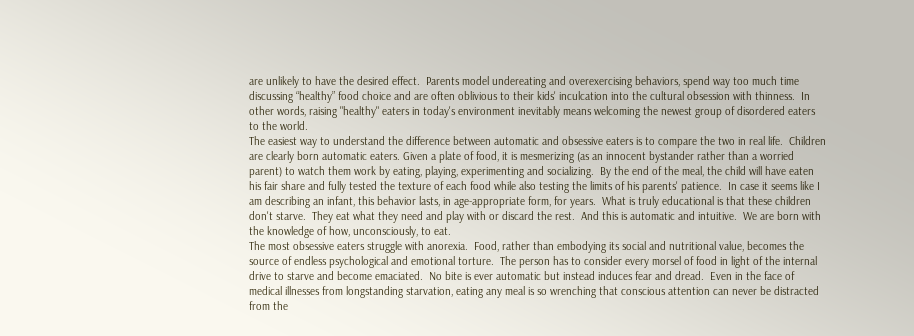are unlikely to have the desired effect.  Parents model undereating and overexercising behaviors, spend way too much time discussing “healthy” food choice and are often oblivious to their kids' inculcation into the cultural obsession with thinness.  In other words, raising "healthy" eaters in today's environment inevitably means welcoming the newest group of disordered eaters to the world.
The easiest way to understand the difference between automatic and obsessive eaters is to compare the two in real life.  Children are clearly born automatic eaters. Given a plate of food, it is mesmerizing (as an innocent bystander rather than a worried parent) to watch them work by eating, playing, experimenting and socializing.  By the end of the meal, the child will have eaten his fair share and fully tested the texture of each food while also testing the limits of his parents' patience.  In case it seems like I am describing an infant, this behavior lasts, in age-appropriate form, for years.  What is truly educational is that these children don't starve.  They eat what they need and play with or discard the rest.  And this is automatic and intuitive.  We are born with the knowledge of how, unconsciously, to eat.
The most obsessive eaters struggle with anorexia.  Food, rather than embodying its social and nutritional value, becomes the source of endless psychological and emotional torture.  The person has to consider every morsel of food in light of the internal drive to starve and become emaciated.  No bite is ever automatic but instead induces fear and dread.  Even in the face of medical illnesses from longstanding starvation, eating any meal is so wrenching that conscious attention can never be distracted from the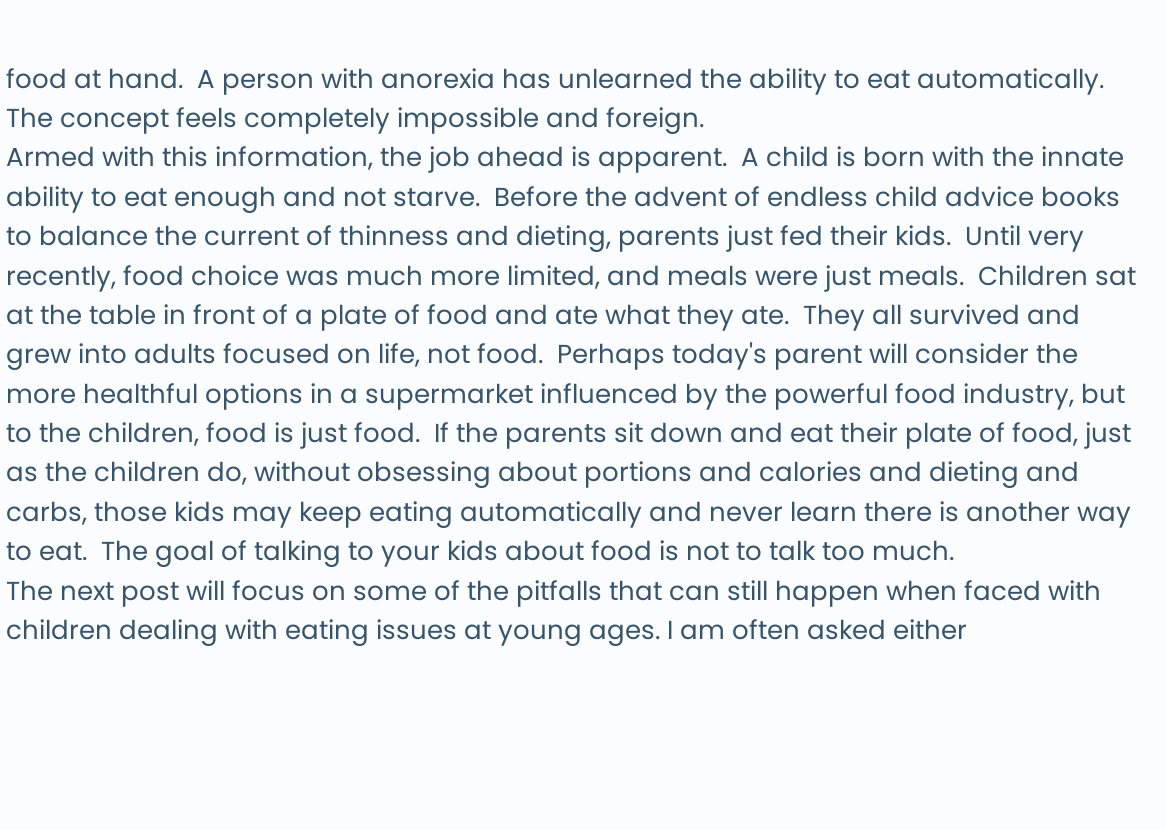food at hand.  A person with anorexia has unlearned the ability to eat automatically.  The concept feels completely impossible and foreign.
Armed with this information, the job ahead is apparent.  A child is born with the innate ability to eat enough and not starve.  Before the advent of endless child advice books to balance the current of thinness and dieting, parents just fed their kids.  Until very recently, food choice was much more limited, and meals were just meals.  Children sat at the table in front of a plate of food and ate what they ate.  They all survived and grew into adults focused on life, not food.  Perhaps today's parent will consider the more healthful options in a supermarket influenced by the powerful food industry, but to the children, food is just food.  If the parents sit down and eat their plate of food, just as the children do, without obsessing about portions and calories and dieting and carbs, those kids may keep eating automatically and never learn there is another way to eat.  The goal of talking to your kids about food is not to talk too much.
The next post will focus on some of the pitfalls that can still happen when faced with children dealing with eating issues at young ages. I am often asked either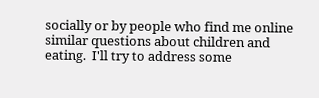socially or by people who find me online similar questions about children and eating.  I'll try to address some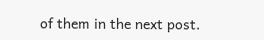of them in the next post.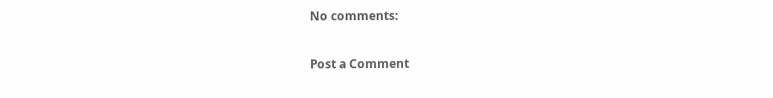No comments:

Post a Comment